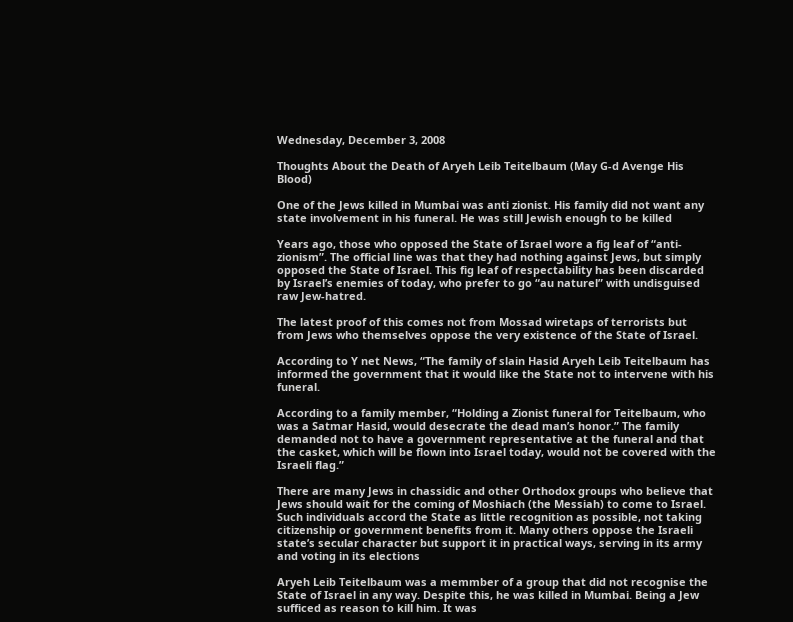Wednesday, December 3, 2008

Thoughts About the Death of Aryeh Leib Teitelbaum (May G-d Avenge His Blood)

One of the Jews killed in Mumbai was anti zionist. His family did not want any state involvement in his funeral. He was still Jewish enough to be killed

Years ago, those who opposed the State of Israel wore a fig leaf of “anti-zionism”. The official line was that they had nothing against Jews, but simply opposed the State of Israel. This fig leaf of respectability has been discarded by Israel’s enemies of today, who prefer to go “au naturel” with undisguised raw Jew-hatred.

The latest proof of this comes not from Mossad wiretaps of terrorists but from Jews who themselves oppose the very existence of the State of Israel.

According to Y net News, “The family of slain Hasid Aryeh Leib Teitelbaum has informed the government that it would like the State not to intervene with his funeral.

According to a family member, “Holding a Zionist funeral for Teitelbaum, who was a Satmar Hasid, would desecrate the dead man’s honor.” The family demanded not to have a government representative at the funeral and that the casket, which will be flown into Israel today, would not be covered with the Israeli flag.”

There are many Jews in chassidic and other Orthodox groups who believe that Jews should wait for the coming of Moshiach (the Messiah) to come to Israel. Such individuals accord the State as little recognition as possible, not taking citizenship or government benefits from it. Many others oppose the Israeli state’s secular character but support it in practical ways, serving in its army and voting in its elections

Aryeh Leib Teitelbaum was a memmber of a group that did not recognise the State of Israel in any way. Despite this, he was killed in Mumbai. Being a Jew sufficed as reason to kill him. It was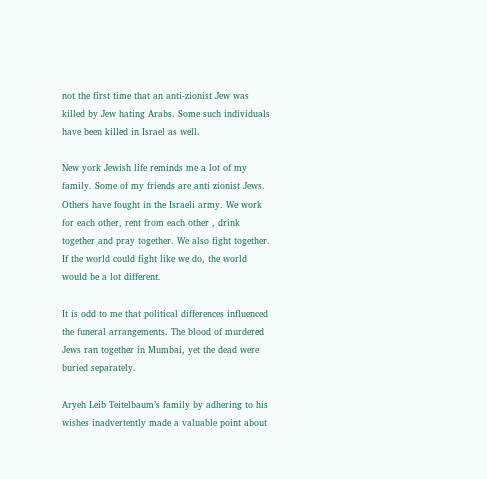not the first time that an anti-zionist Jew was killed by Jew hating Arabs. Some such individuals have been killed in Israel as well.

New york Jewish life reminds me a lot of my family. Some of my friends are anti zionist Jews. Others have fought in the Israeli army. We work for each other, rent from each other , drink together and pray together. We also fight together. If the world could fight like we do, the world would be a lot different.

It is odd to me that political differences influenced the funeral arrangements. The blood of murdered Jews ran together in Mumbai, yet the dead were buried separately.

Aryeh Leib Teitelbaum’s family by adhering to his wishes inadvertently made a valuable point about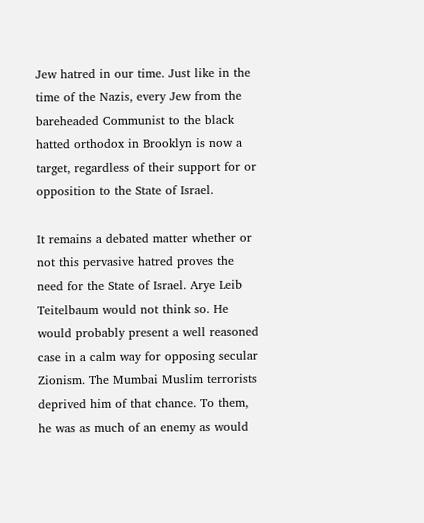Jew hatred in our time. Just like in the time of the Nazis, every Jew from the bareheaded Communist to the black hatted orthodox in Brooklyn is now a target, regardless of their support for or opposition to the State of Israel.

It remains a debated matter whether or not this pervasive hatred proves the need for the State of Israel. Arye Leib Teitelbaum would not think so. He would probably present a well reasoned case in a calm way for opposing secular Zionism. The Mumbai Muslim terrorists deprived him of that chance. To them, he was as much of an enemy as would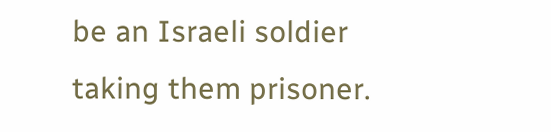be an Israeli soldier taking them prisoner.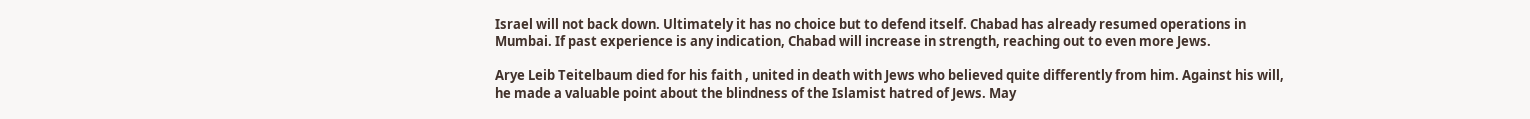Israel will not back down. Ultimately it has no choice but to defend itself. Chabad has already resumed operations in Mumbai. If past experience is any indication, Chabad will increase in strength, reaching out to even more Jews.

Arye Leib Teitelbaum died for his faith , united in death with Jews who believed quite differently from him. Against his will, he made a valuable point about the blindness of the Islamist hatred of Jews. May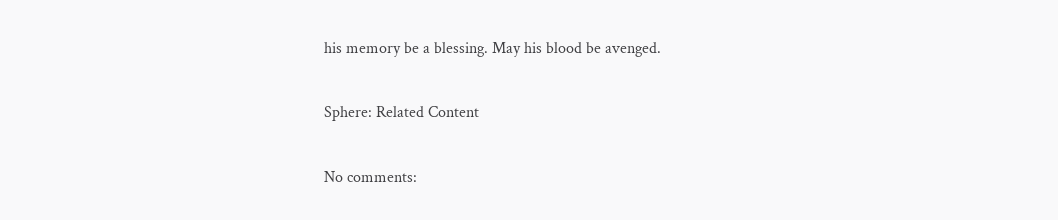his memory be a blessing. May his blood be avenged.

Sphere: Related Content

No comments: